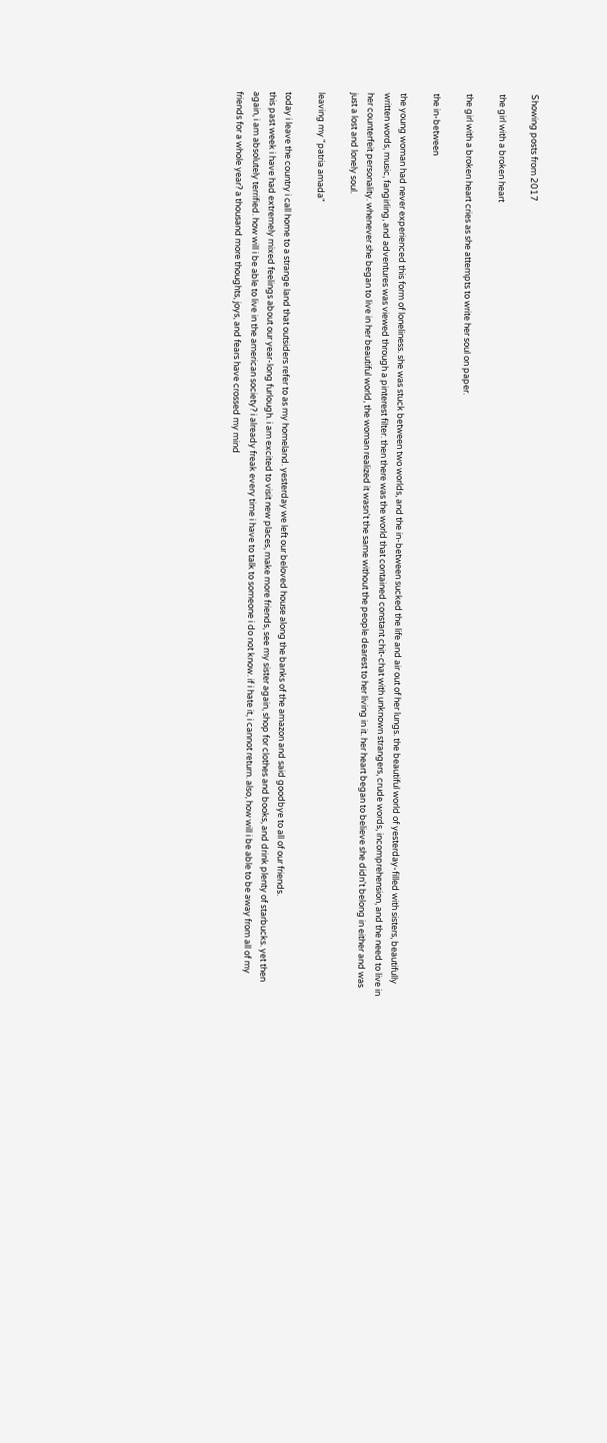Showing posts from 2017

the girl with a broken heart

the girl with a broken heart cries as she attempts to write her soul on paper.

the in-between

the young woman had never experienced this form of loneliness. she was stuck between two worlds, and the in-between sucked the life and air out of her lungs. the beautiful world of yesterday-filled with sisters, beautifully written words, music, fangirling, and adventures was viewed through a pinterest filter. then there was the world that contained constant chit-chat with unknown strangers, crude words, incomprehension, and the need to live in her counterfeit personality. whenever she began to live in her beautiful world, the woman realized it wasn't the same without the people dearest to her living in it. her heart began to believe she didn't belong in either and was just a lost and lonely soul.

leaving my "patria amada"

today i leave the country i call home to a strange land that outsiders refer to as my homeland. yesterday we left our beloved house along the banks of the amazon and said goodbye to all of our friends.
this past week i have had extremely mixed feelings about our year-long furlough. i am excited to visit new places, make more friends, see my sister again, shop for clothes and books, and drink plenty of starbucks. yet then again, i am absolutely terrified. how will i be able to live in the american society? i already freak every time i have to talk to someone i do not know. if i hate it, i cannot return. also, how will i be able to be away from all of my friends for a whole year? a thousand more thoughts, joys, and fears have crossed my mind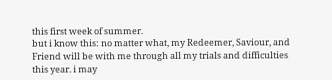this first week of summer.
but i know this: no matter what, my Redeemer, Saviour, and Friend will be with me through all my trials and difficulties this year. i may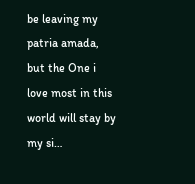be leaving my patria amada, but the One i love most in this world will stay by my si…